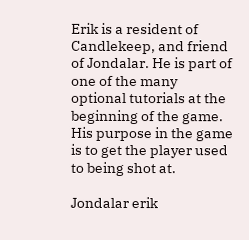Erik is a resident of Candlekeep, and friend of Jondalar. He is part of one of the many optional tutorials at the beginning of the game. His purpose in the game is to get the player used to being shot at.

Jondalar erik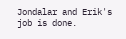Jondalar and Erik's job is done.